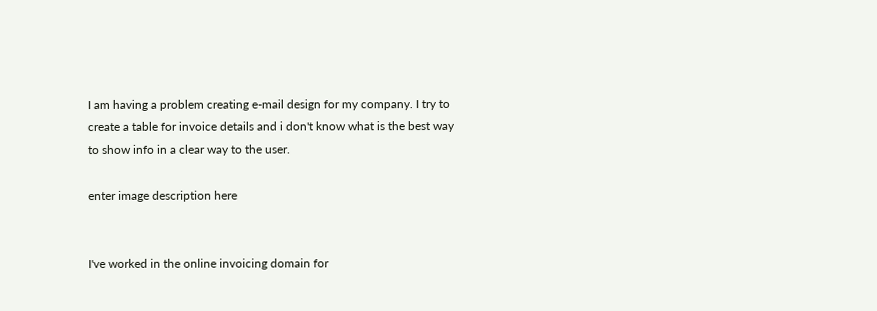I am having a problem creating e-mail design for my company. I try to create a table for invoice details and i don't know what is the best way to show info in a clear way to the user.

enter image description here


I've worked in the online invoicing domain for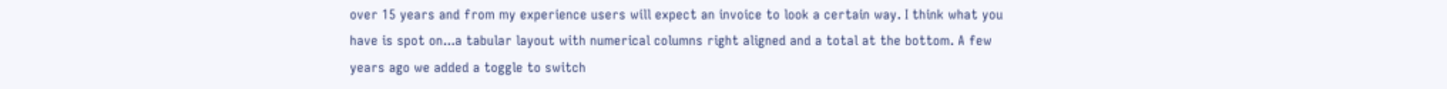over 15 years and from my experience users will expect an invoice to look a certain way. I think what you have is spot on...a tabular layout with numerical columns right aligned and a total at the bottom. A few years ago we added a toggle to switch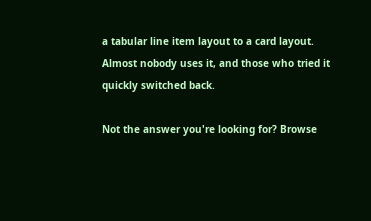a tabular line item layout to a card layout. Almost nobody uses it, and those who tried it quickly switched back.

Not the answer you're looking for? Browse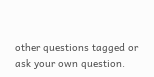other questions tagged or ask your own question.